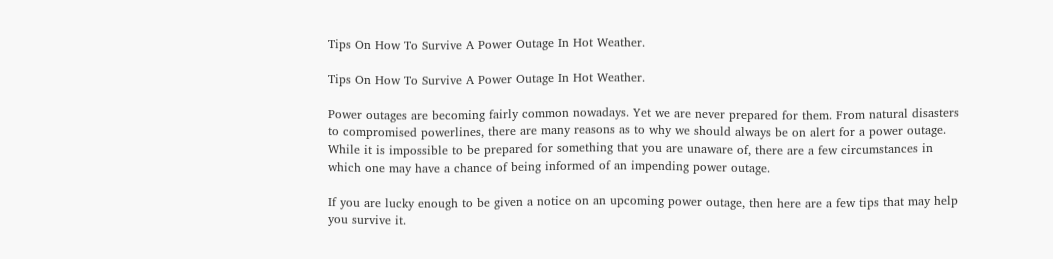Tips On How To Survive A Power Outage In Hot Weather.

Tips On How To Survive A Power Outage In Hot Weather.

Power outages are becoming fairly common nowadays. Yet we are never prepared for them. From natural disasters to compromised powerlines, there are many reasons as to why we should always be on alert for a power outage. While it is impossible to be prepared for something that you are unaware of, there are a few circumstances in which one may have a chance of being informed of an impending power outage.

If you are lucky enough to be given a notice on an upcoming power outage, then here are a few tips that may help you survive it.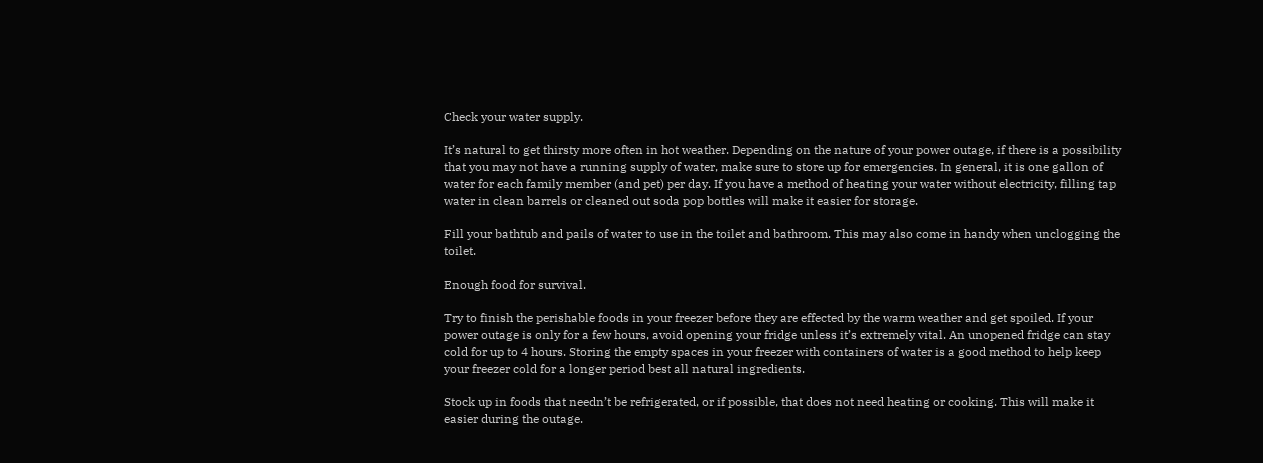Check your water supply.

It’s natural to get thirsty more often in hot weather. Depending on the nature of your power outage, if there is a possibility that you may not have a running supply of water, make sure to store up for emergencies. In general, it is one gallon of water for each family member (and pet) per day. If you have a method of heating your water without electricity, filling tap water in clean barrels or cleaned out soda pop bottles will make it easier for storage.

Fill your bathtub and pails of water to use in the toilet and bathroom. This may also come in handy when unclogging the toilet.

Enough food for survival.

Try to finish the perishable foods in your freezer before they are effected by the warm weather and get spoiled. If your power outage is only for a few hours, avoid opening your fridge unless it’s extremely vital. An unopened fridge can stay cold for up to 4 hours. Storing the empty spaces in your freezer with containers of water is a good method to help keep your freezer cold for a longer period best all natural ingredients.

Stock up in foods that needn’t be refrigerated, or if possible, that does not need heating or cooking. This will make it easier during the outage.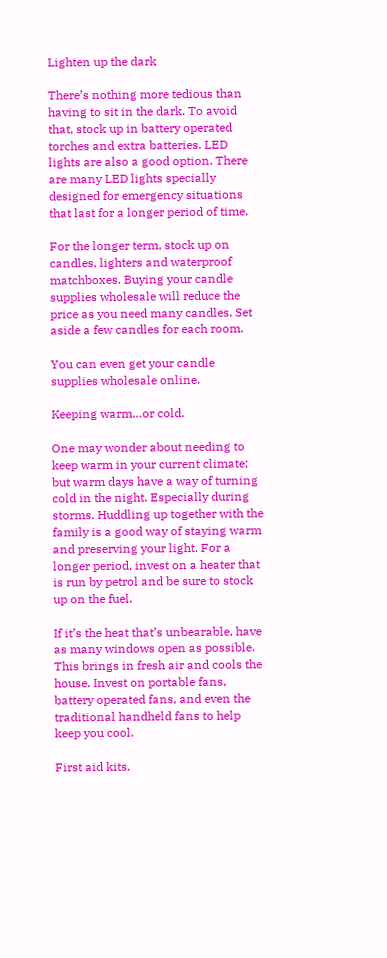Lighten up the dark

There’s nothing more tedious than having to sit in the dark. To avoid that, stock up in battery operated torches and extra batteries. LED lights are also a good option. There are many LED lights specially designed for emergency situations that last for a longer period of time.

For the longer term, stock up on candles, lighters and waterproof matchboxes. Buying your candle supplies wholesale will reduce the price as you need many candles. Set aside a few candles for each room.

You can even get your candle supplies wholesale online.

Keeping warm…or cold.

One may wonder about needing to keep warm in your current climate; but warm days have a way of turning cold in the night. Especially during storms. Huddling up together with the family is a good way of staying warm and preserving your light. For a longer period, invest on a heater that is run by petrol and be sure to stock up on the fuel.

If it’s the heat that’s unbearable, have as many windows open as possible. This brings in fresh air and cools the house. Invest on portable fans, battery operated fans, and even the traditional handheld fans to help keep you cool.

First aid kits.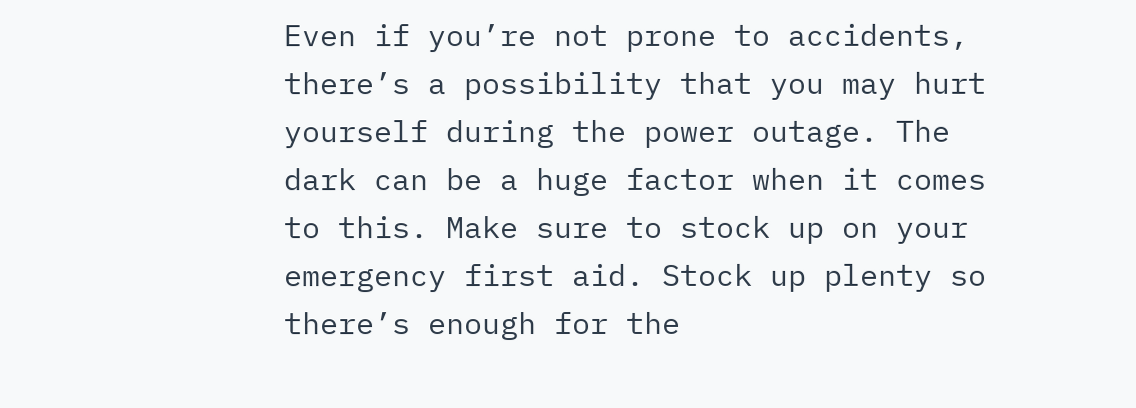Even if you’re not prone to accidents, there’s a possibility that you may hurt yourself during the power outage. The dark can be a huge factor when it comes to this. Make sure to stock up on your emergency first aid. Stock up plenty so there’s enough for the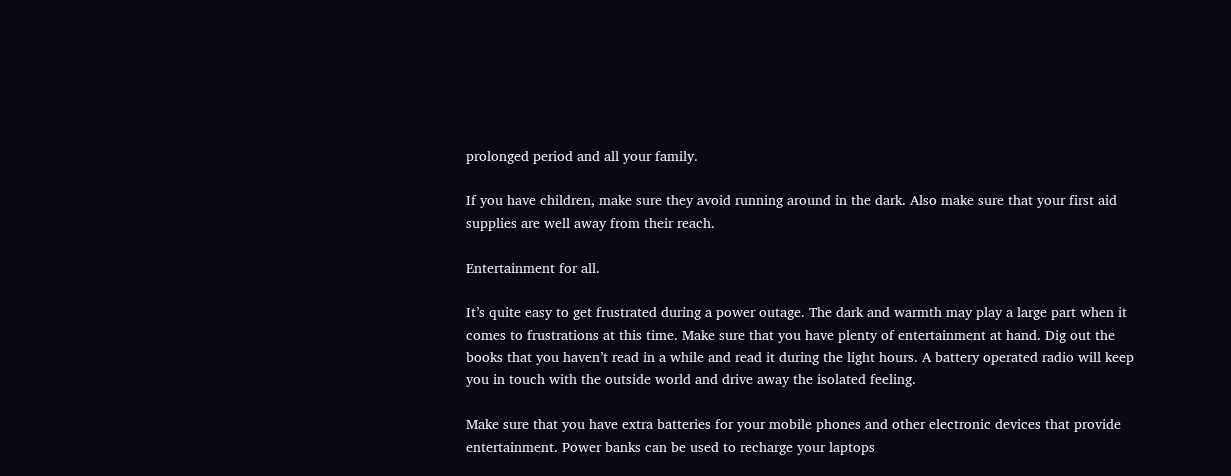prolonged period and all your family.

If you have children, make sure they avoid running around in the dark. Also make sure that your first aid supplies are well away from their reach.

Entertainment for all.

It’s quite easy to get frustrated during a power outage. The dark and warmth may play a large part when it comes to frustrations at this time. Make sure that you have plenty of entertainment at hand. Dig out the books that you haven’t read in a while and read it during the light hours. A battery operated radio will keep you in touch with the outside world and drive away the isolated feeling.

Make sure that you have extra batteries for your mobile phones and other electronic devices that provide entertainment. Power banks can be used to recharge your laptops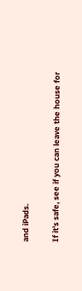and iPads.

If it’s safe, see if you can leave the house for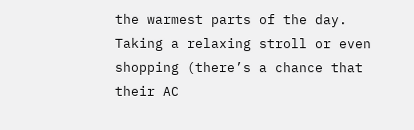the warmest parts of the day. Taking a relaxing stroll or even shopping (there’s a chance that their AC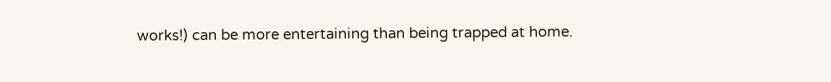works!) can be more entertaining than being trapped at home.